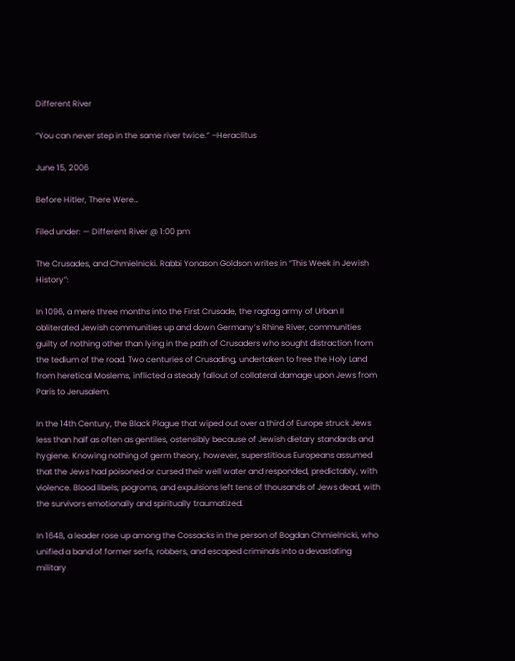Different River

”You can never step in the same river twice.” –Heraclitus

June 15, 2006

Before Hitler, There Were…

Filed under: — Different River @ 1:00 pm

The Crusades, and Chmielnicki. Rabbi Yonason Goldson writes in “This Week in Jewish History”:

In 1096, a mere three months into the First Crusade, the ragtag army of Urban II obliterated Jewish communities up and down Germany’s Rhine River, communities guilty of nothing other than lying in the path of Crusaders who sought distraction from the tedium of the road. Two centuries of Crusading, undertaken to free the Holy Land from heretical Moslems, inflicted a steady fallout of collateral damage upon Jews from Paris to Jerusalem.

In the 14th Century, the Black Plague that wiped out over a third of Europe struck Jews less than half as often as gentiles, ostensibly because of Jewish dietary standards and hygiene. Knowing nothing of germ theory, however, superstitious Europeans assumed that the Jews had poisoned or cursed their well water and responded, predictably, with violence. Blood libels, pogroms, and expulsions left tens of thousands of Jews dead, with the survivors emotionally and spiritually traumatized.

In 1648, a leader rose up among the Cossacks in the person of Bogdan Chmielnicki, who unified a band of former serfs, robbers, and escaped criminals into a devastating military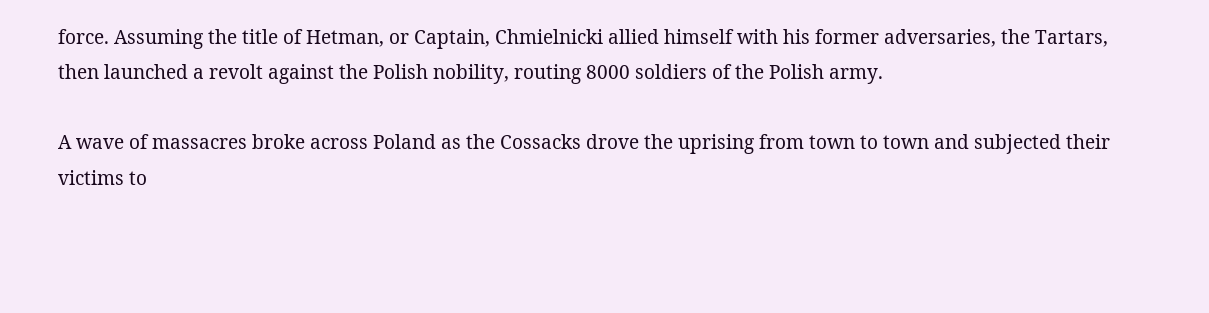force. Assuming the title of Hetman, or Captain, Chmielnicki allied himself with his former adversaries, the Tartars, then launched a revolt against the Polish nobility, routing 8000 soldiers of the Polish army.

A wave of massacres broke across Poland as the Cossacks drove the uprising from town to town and subjected their victims to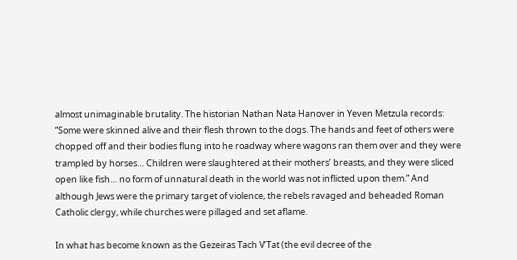almost unimaginable brutality. The historian Nathan Nata Hanover in Yeven Metzula records: “Some were skinned alive and their flesh thrown to the dogs. The hands and feet of others were chopped off and their bodies flung into he roadway where wagons ran them over and they were trampled by horses… Children were slaughtered at their mothers’ breasts, and they were sliced open like fish… no form of unnatural death in the world was not inflicted upon them.” And although Jews were the primary target of violence, the rebels ravaged and beheaded Roman Catholic clergy, while churches were pillaged and set aflame.

In what has become known as the Gezeiras Tach V’Tat (the evil decree of the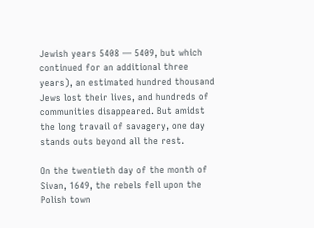Jewish years 5408 — 5409, but which continued for an additional three years), an estimated hundred thousand Jews lost their lives, and hundreds of communities disappeared. But amidst the long travail of savagery, one day stands outs beyond all the rest.

On the twentieth day of the month of Sivan, 1649, the rebels fell upon the Polish town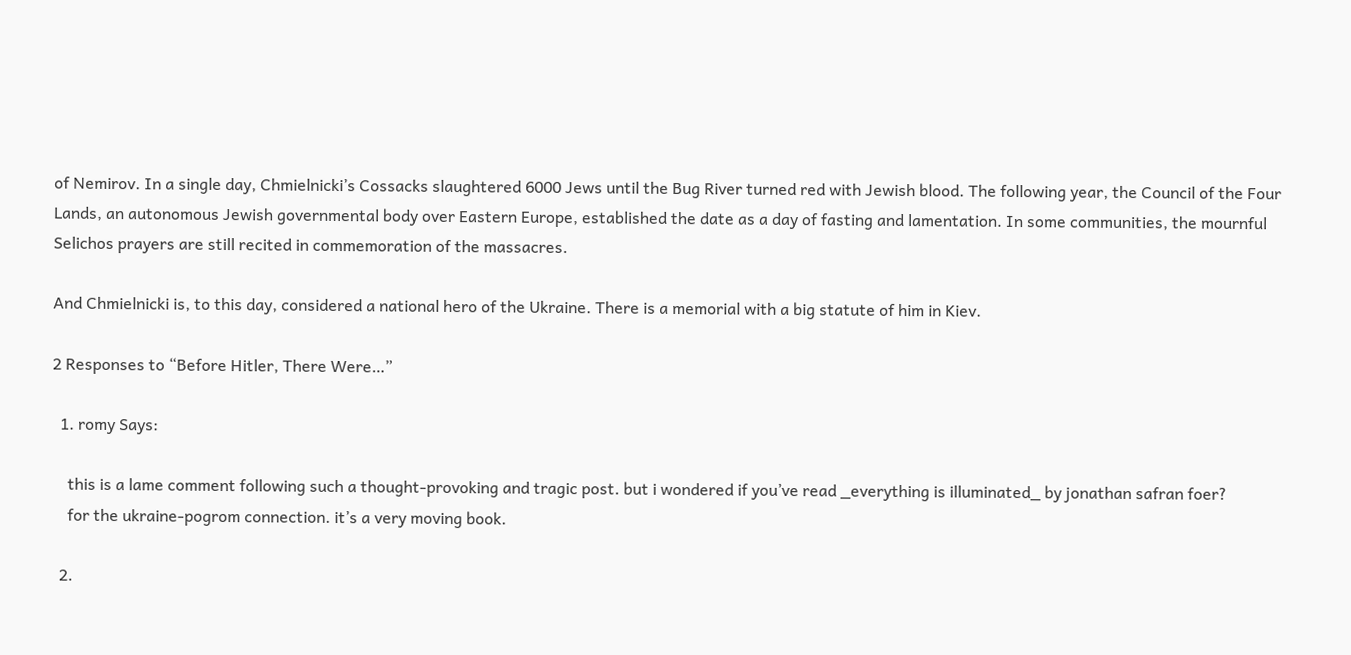of Nemirov. In a single day, Chmielnicki’s Cossacks slaughtered 6000 Jews until the Bug River turned red with Jewish blood. The following year, the Council of the Four Lands, an autonomous Jewish governmental body over Eastern Europe, established the date as a day of fasting and lamentation. In some communities, the mournful Selichos prayers are still recited in commemoration of the massacres.

And Chmielnicki is, to this day, considered a national hero of the Ukraine. There is a memorial with a big statute of him in Kiev.

2 Responses to “Before Hitler, There Were…”

  1. romy Says:

    this is a lame comment following such a thought-provoking and tragic post. but i wondered if you’ve read _everything is illuminated_ by jonathan safran foer?
    for the ukraine-pogrom connection. it’s a very moving book.

  2.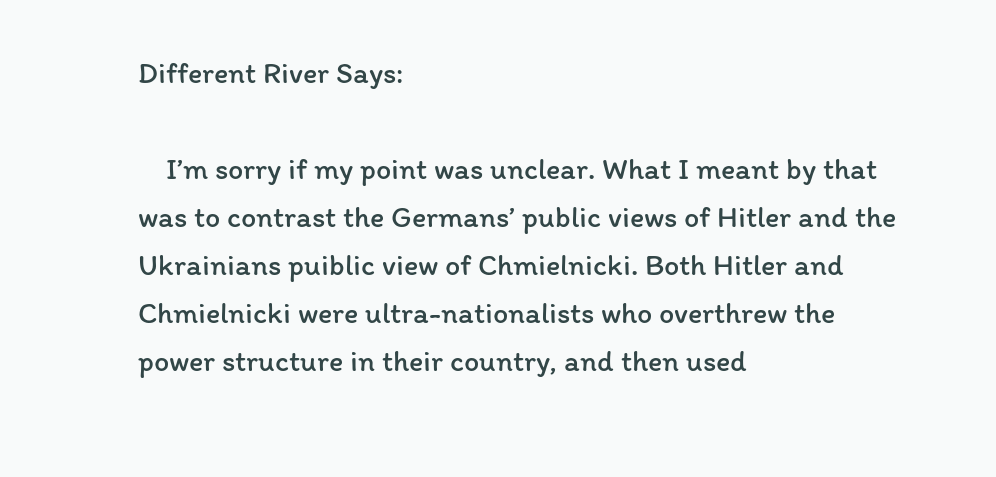Different River Says:

    I’m sorry if my point was unclear. What I meant by that was to contrast the Germans’ public views of Hitler and the Ukrainians puiblic view of Chmielnicki. Both Hitler and Chmielnicki were ultra-nationalists who overthrew the power structure in their country, and then used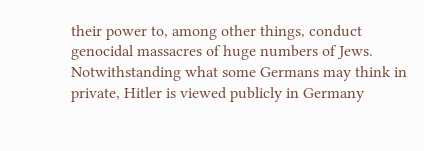their power to, among other things, conduct genocidal massacres of huge numbers of Jews. Notwithstanding what some Germans may think in private, Hitler is viewed publicly in Germany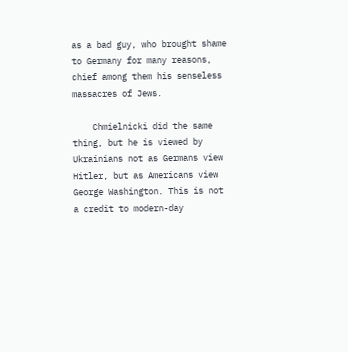as a bad guy, who brought shame to Germany for many reasons, chief among them his senseless massacres of Jews.

    Chmielnicki did the same thing, but he is viewed by Ukrainians not as Germans view Hitler, but as Americans view George Washington. This is not a credit to modern-day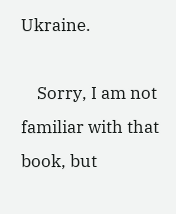Ukraine.

    Sorry, I am not familiar with that book, but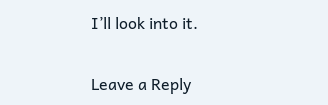I’ll look into it.

Leave a Reply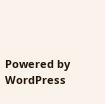Powered by WordPress